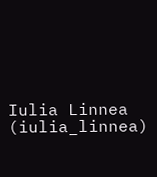Iulia Linnea (iulia_linnea)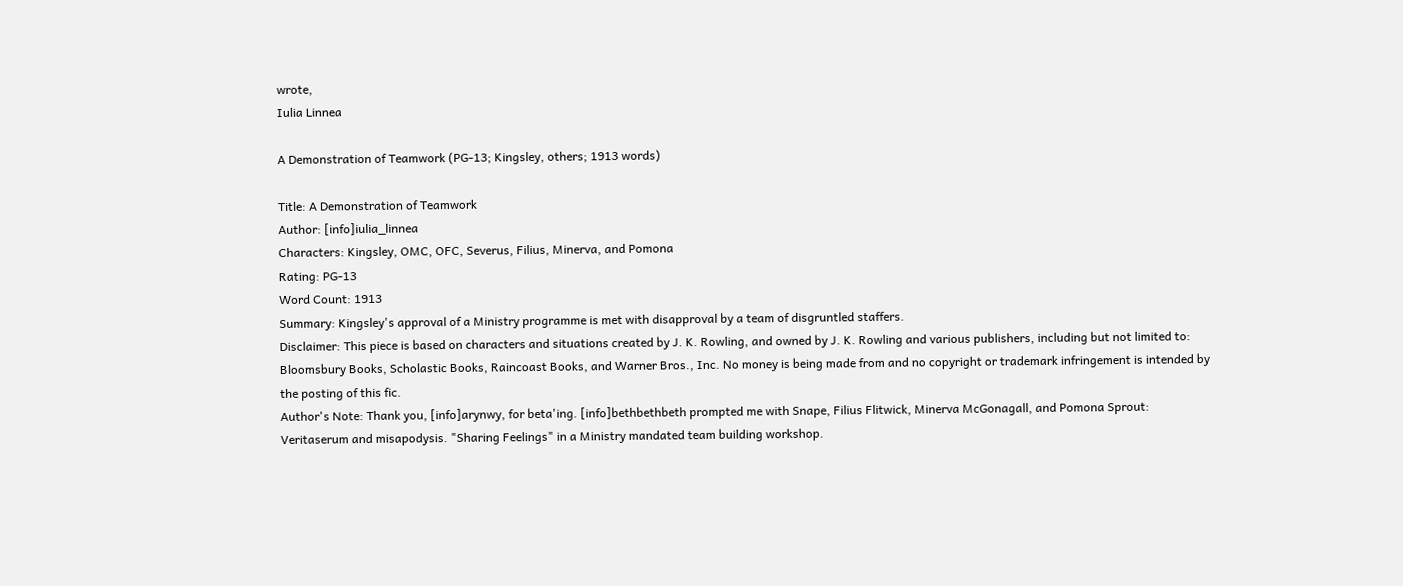wrote,
Iulia Linnea

A Demonstration of Teamwork (PG-13; Kingsley, others; 1913 words)

Title: A Demonstration of Teamwork
Author: [info]iulia_linnea
Characters: Kingsley, OMC, OFC, Severus, Filius, Minerva, and Pomona
Rating: PG-13
Word Count: 1913
Summary: Kingsley's approval of a Ministry programme is met with disapproval by a team of disgruntled staffers.
Disclaimer: This piece is based on characters and situations created by J. K. Rowling, and owned by J. K. Rowling and various publishers, including but not limited to: Bloomsbury Books, Scholastic Books, Raincoast Books, and Warner Bros., Inc. No money is being made from and no copyright or trademark infringement is intended by the posting of this fic.
Author's Note: Thank you, [info]arynwy, for beta'ing. [info]bethbethbeth prompted me with Snape, Filius Flitwick, Minerva McGonagall, and Pomona Sprout: Veritaserum and misapodysis. "Sharing Feelings" in a Ministry mandated team building workshop.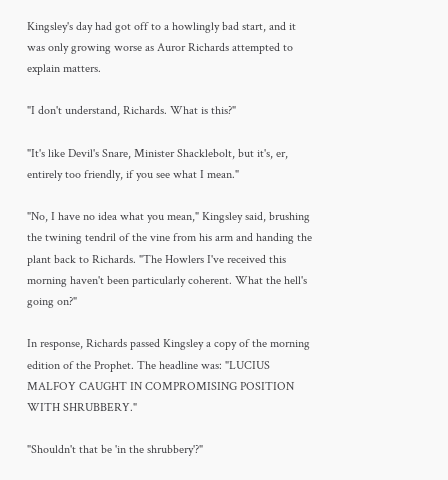Kingsley's day had got off to a howlingly bad start, and it was only growing worse as Auror Richards attempted to explain matters.

"I don't understand, Richards. What is this?"

"It's like Devil's Snare, Minister Shacklebolt, but it's, er, entirely too friendly, if you see what I mean."

"No, I have no idea what you mean," Kingsley said, brushing the twining tendril of the vine from his arm and handing the plant back to Richards. "The Howlers I've received this morning haven't been particularly coherent. What the hell's going on?"

In response, Richards passed Kingsley a copy of the morning edition of the Prophet. The headline was: "LUCIUS MALFOY CAUGHT IN COMPROMISING POSITION WITH SHRUBBERY."

"Shouldn't that be 'in the shrubbery'?"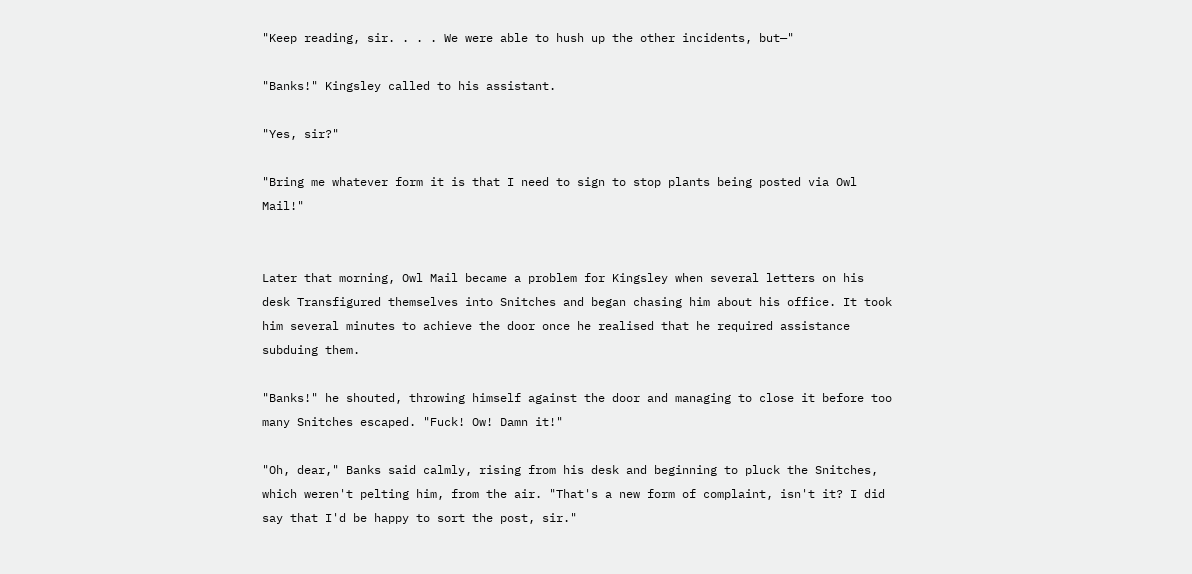"Keep reading, sir. . . . We were able to hush up the other incidents, but—"

"Banks!" Kingsley called to his assistant.

"Yes, sir?"

"Bring me whatever form it is that I need to sign to stop plants being posted via Owl Mail!"


Later that morning, Owl Mail became a problem for Kingsley when several letters on his desk Transfigured themselves into Snitches and began chasing him about his office. It took him several minutes to achieve the door once he realised that he required assistance subduing them.

"Banks!" he shouted, throwing himself against the door and managing to close it before too many Snitches escaped. "Fuck! Ow! Damn it!"

"Oh, dear," Banks said calmly, rising from his desk and beginning to pluck the Snitches, which weren't pelting him, from the air. "That's a new form of complaint, isn't it? I did say that I'd be happy to sort the post, sir."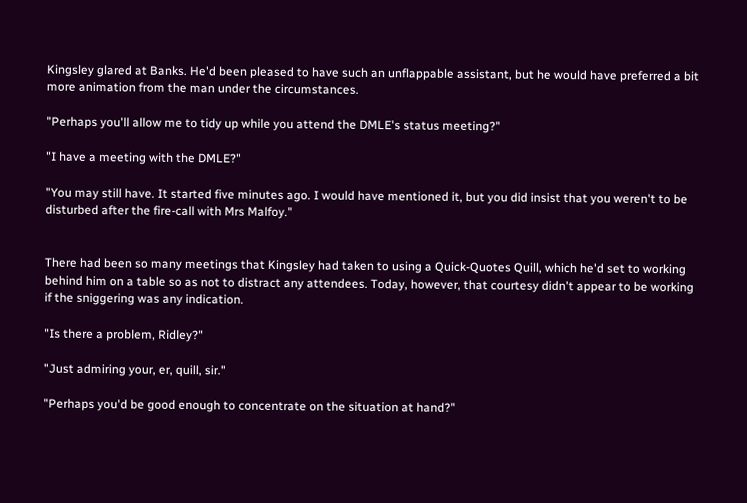Kingsley glared at Banks. He'd been pleased to have such an unflappable assistant, but he would have preferred a bit more animation from the man under the circumstances.

"Perhaps you'll allow me to tidy up while you attend the DMLE's status meeting?"

"I have a meeting with the DMLE?"

"You may still have. It started five minutes ago. I would have mentioned it, but you did insist that you weren't to be disturbed after the fire-call with Mrs Malfoy."


There had been so many meetings that Kingsley had taken to using a Quick-Quotes Quill, which he'd set to working behind him on a table so as not to distract any attendees. Today, however, that courtesy didn't appear to be working if the sniggering was any indication.

"Is there a problem, Ridley?"

"Just admiring your, er, quill, sir."

"Perhaps you'd be good enough to concentrate on the situation at hand?"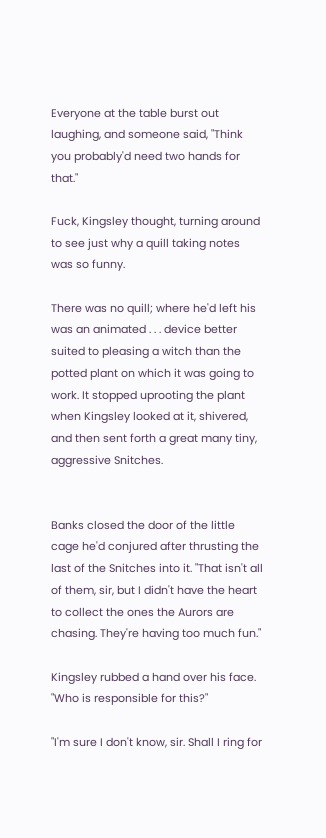Everyone at the table burst out laughing, and someone said, "Think you probably'd need two hands for that."

Fuck, Kingsley thought, turning around to see just why a quill taking notes was so funny.

There was no quill; where he'd left his was an animated . . . device better suited to pleasing a witch than the potted plant on which it was going to work. It stopped uprooting the plant when Kingsley looked at it, shivered, and then sent forth a great many tiny, aggressive Snitches.


Banks closed the door of the little cage he'd conjured after thrusting the last of the Snitches into it. "That isn't all of them, sir, but I didn't have the heart to collect the ones the Aurors are chasing. They're having too much fun."

Kingsley rubbed a hand over his face. "Who is responsible for this?"

"I'm sure I don't know, sir. Shall I ring for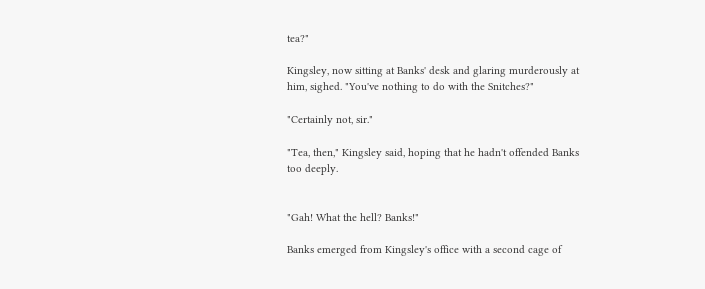tea?"

Kingsley, now sitting at Banks' desk and glaring murderously at him, sighed. "You've nothing to do with the Snitches?"

"Certainly not, sir."

"Tea, then," Kingsley said, hoping that he hadn't offended Banks too deeply.


"Gah! What the hell? Banks!"

Banks emerged from Kingsley's office with a second cage of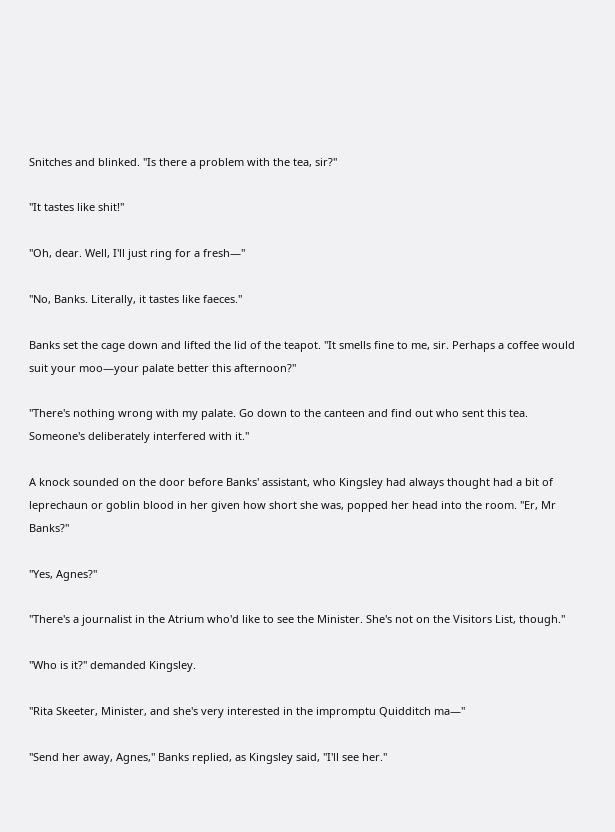Snitches and blinked. "Is there a problem with the tea, sir?"

"It tastes like shit!"

"Oh, dear. Well, I'll just ring for a fresh—"

"No, Banks. Literally, it tastes like faeces."

Banks set the cage down and lifted the lid of the teapot. "It smells fine to me, sir. Perhaps a coffee would suit your moo—your palate better this afternoon?"

"There's nothing wrong with my palate. Go down to the canteen and find out who sent this tea. Someone's deliberately interfered with it."

A knock sounded on the door before Banks' assistant, who Kingsley had always thought had a bit of leprechaun or goblin blood in her given how short she was, popped her head into the room. "Er, Mr Banks?"

"Yes, Agnes?"

"There's a journalist in the Atrium who'd like to see the Minister. She's not on the Visitors List, though."

"Who is it?" demanded Kingsley.

"Rita Skeeter, Minister, and she's very interested in the impromptu Quidditch ma—"

"Send her away, Agnes," Banks replied, as Kingsley said, "I'll see her."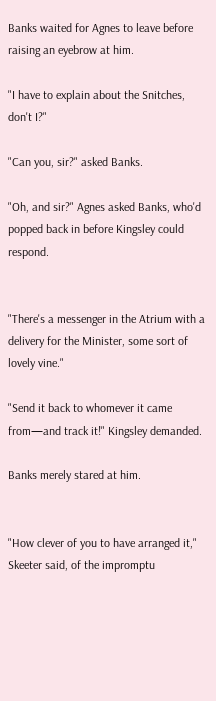Banks waited for Agnes to leave before raising an eyebrow at him.

"I have to explain about the Snitches, don't I?"

"Can you, sir?" asked Banks.

"Oh, and sir?" Agnes asked Banks, who'd popped back in before Kingsley could respond.


"There's a messenger in the Atrium with a delivery for the Minister, some sort of lovely vine."

"Send it back to whomever it came from—and track it!" Kingsley demanded.

Banks merely stared at him.


"How clever of you to have arranged it," Skeeter said, of the impromptu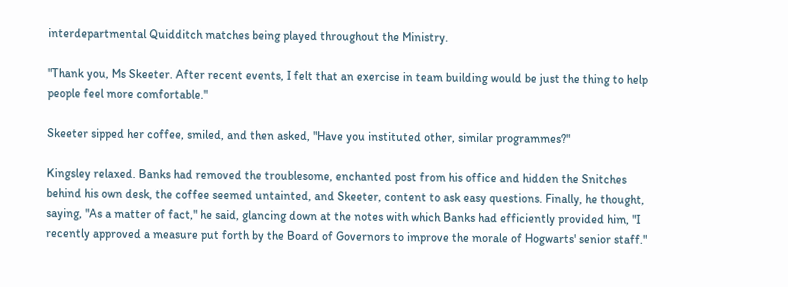interdepartmental Quidditch matches being played throughout the Ministry.

"Thank you, Ms Skeeter. After recent events, I felt that an exercise in team building would be just the thing to help people feel more comfortable."

Skeeter sipped her coffee, smiled, and then asked, "Have you instituted other, similar programmes?"

Kingsley relaxed. Banks had removed the troublesome, enchanted post from his office and hidden the Snitches behind his own desk, the coffee seemed untainted, and Skeeter, content to ask easy questions. Finally, he thought, saying, "As a matter of fact," he said, glancing down at the notes with which Banks had efficiently provided him, "I recently approved a measure put forth by the Board of Governors to improve the morale of Hogwarts' senior staff."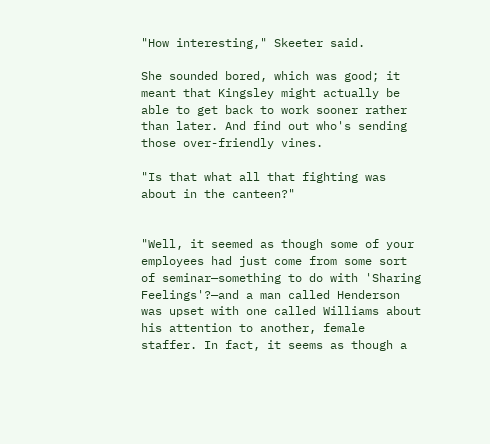"How interesting," Skeeter said.

She sounded bored, which was good; it meant that Kingsley might actually be able to get back to work sooner rather than later. And find out who's sending those over-friendly vines.

"Is that what all that fighting was about in the canteen?"


"Well, it seemed as though some of your employees had just come from some sort of seminar—something to do with 'Sharing Feelings'?—and a man called Henderson was upset with one called Williams about his attention to another, female staffer. In fact, it seems as though a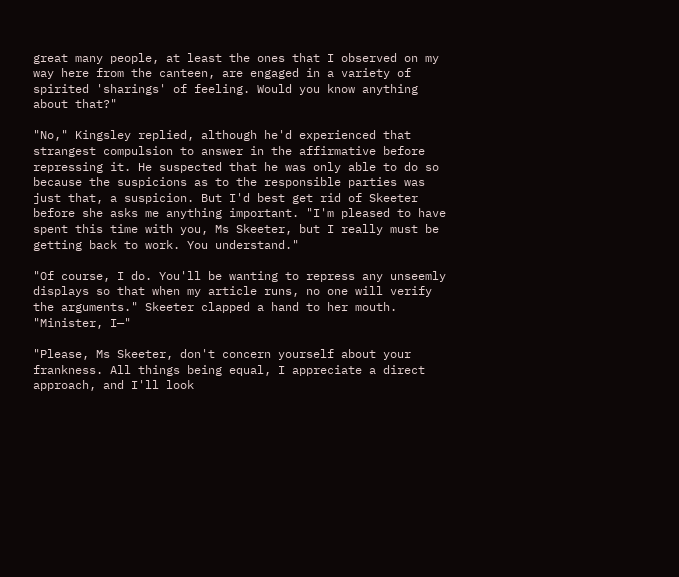great many people, at least the ones that I observed on my way here from the canteen, are engaged in a variety of spirited 'sharings' of feeling. Would you know anything about that?"

"No," Kingsley replied, although he'd experienced that strangest compulsion to answer in the affirmative before repressing it. He suspected that he was only able to do so because the suspicions as to the responsible parties was just that, a suspicion. But I'd best get rid of Skeeter before she asks me anything important. "I'm pleased to have spent this time with you, Ms Skeeter, but I really must be getting back to work. You understand."

"Of course, I do. You'll be wanting to repress any unseemly displays so that when my article runs, no one will verify the arguments." Skeeter clapped a hand to her mouth. "Minister, I—"

"Please, Ms Skeeter, don't concern yourself about your frankness. All things being equal, I appreciate a direct approach, and I'll look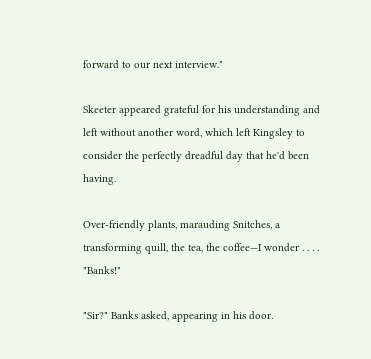forward to our next interview."

Skeeter appeared grateful for his understanding and left without another word, which left Kingsley to consider the perfectly dreadful day that he'd been having.

Over-friendly plants, marauding Snitches, a transforming quill, the tea, the coffee—I wonder . . . . "Banks!"

"Sir?" Banks asked, appearing in his door.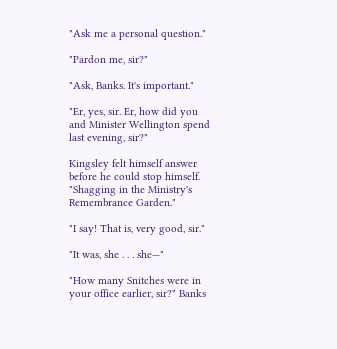"Ask me a personal question."

"Pardon me, sir?"

"Ask, Banks. It's important."

"Er, yes, sir. Er, how did you and Minister Wellington spend last evening, sir?"

Kingsley felt himself answer before he could stop himself. "Shagging in the Ministry's Remembrance Garden."

"I say! That is, very good, sir."

"It was, she . . . she—"

"How many Snitches were in your office earlier, sir?" Banks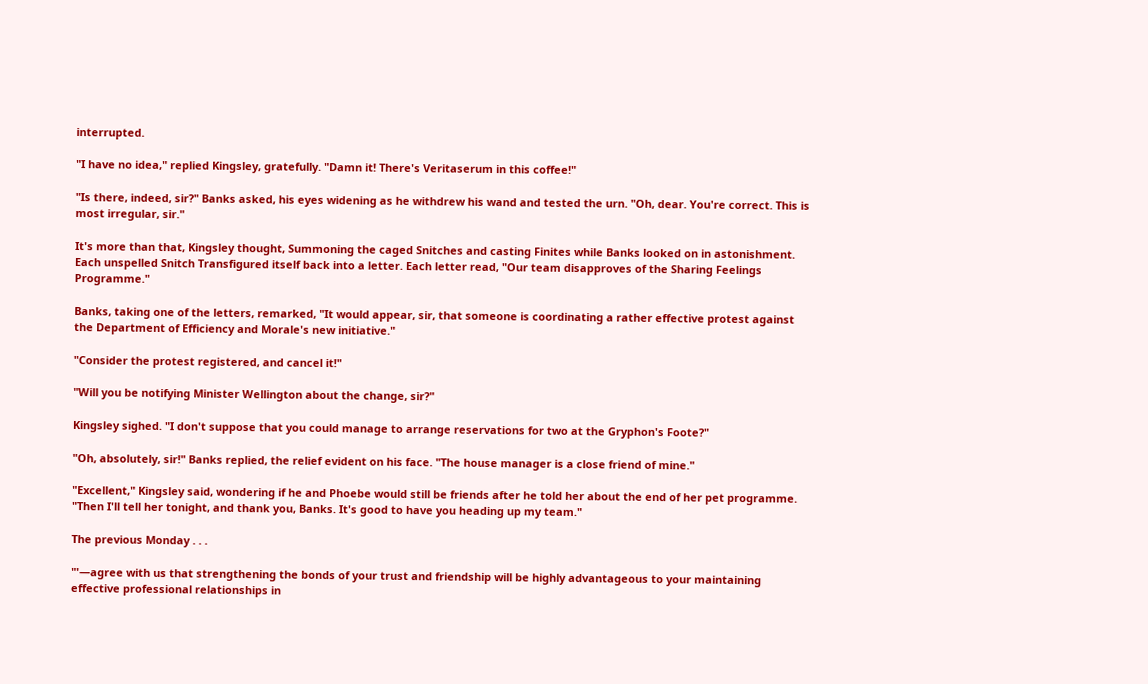interrupted.

"I have no idea," replied Kingsley, gratefully. "Damn it! There's Veritaserum in this coffee!"

"Is there, indeed, sir?" Banks asked, his eyes widening as he withdrew his wand and tested the urn. "Oh, dear. You're correct. This is most irregular, sir."

It's more than that, Kingsley thought, Summoning the caged Snitches and casting Finites while Banks looked on in astonishment. Each unspelled Snitch Transfigured itself back into a letter. Each letter read, "Our team disapproves of the Sharing Feelings Programme."

Banks, taking one of the letters, remarked, "It would appear, sir, that someone is coordinating a rather effective protest against the Department of Efficiency and Morale's new initiative."

"Consider the protest registered, and cancel it!"

"Will you be notifying Minister Wellington about the change, sir?"

Kingsley sighed. "I don't suppose that you could manage to arrange reservations for two at the Gryphon's Foote?"

"Oh, absolutely, sir!" Banks replied, the relief evident on his face. "The house manager is a close friend of mine."

"Excellent," Kingsley said, wondering if he and Phoebe would still be friends after he told her about the end of her pet programme. "Then I'll tell her tonight, and thank you, Banks. It's good to have you heading up my team."

The previous Monday . . .

"'—agree with us that strengthening the bonds of your trust and friendship will be highly advantageous to your maintaining effective professional relationships in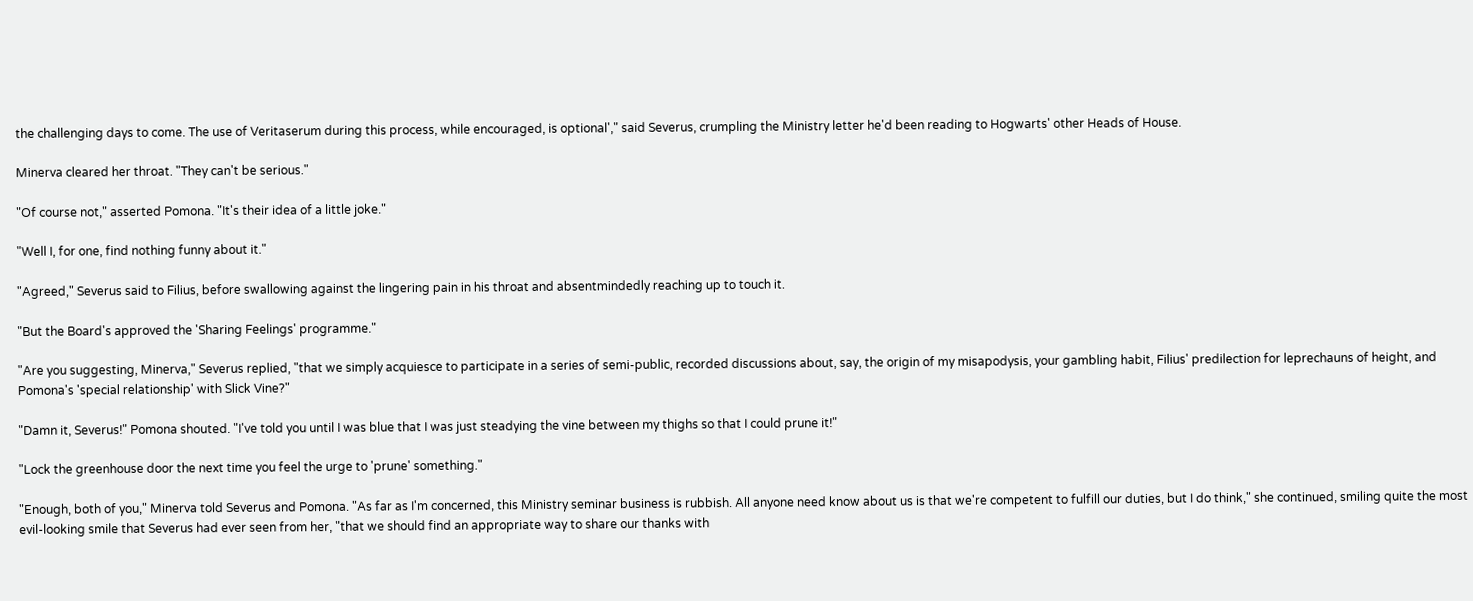the challenging days to come. The use of Veritaserum during this process, while encouraged, is optional'," said Severus, crumpling the Ministry letter he'd been reading to Hogwarts' other Heads of House.

Minerva cleared her throat. "They can't be serious."

"Of course not," asserted Pomona. "It's their idea of a little joke."

"Well I, for one, find nothing funny about it."

"Agreed," Severus said to Filius, before swallowing against the lingering pain in his throat and absentmindedly reaching up to touch it.

"But the Board's approved the 'Sharing Feelings' programme."

"Are you suggesting, Minerva," Severus replied, "that we simply acquiesce to participate in a series of semi-public, recorded discussions about, say, the origin of my misapodysis, your gambling habit, Filius' predilection for leprechauns of height, and Pomona's 'special relationship' with Slick Vine?"

"Damn it, Severus!" Pomona shouted. "I've told you until I was blue that I was just steadying the vine between my thighs so that I could prune it!"

"Lock the greenhouse door the next time you feel the urge to 'prune' something."

"Enough, both of you," Minerva told Severus and Pomona. "As far as I'm concerned, this Ministry seminar business is rubbish. All anyone need know about us is that we're competent to fulfill our duties, but I do think," she continued, smiling quite the most evil-looking smile that Severus had ever seen from her, "that we should find an appropriate way to share our thanks with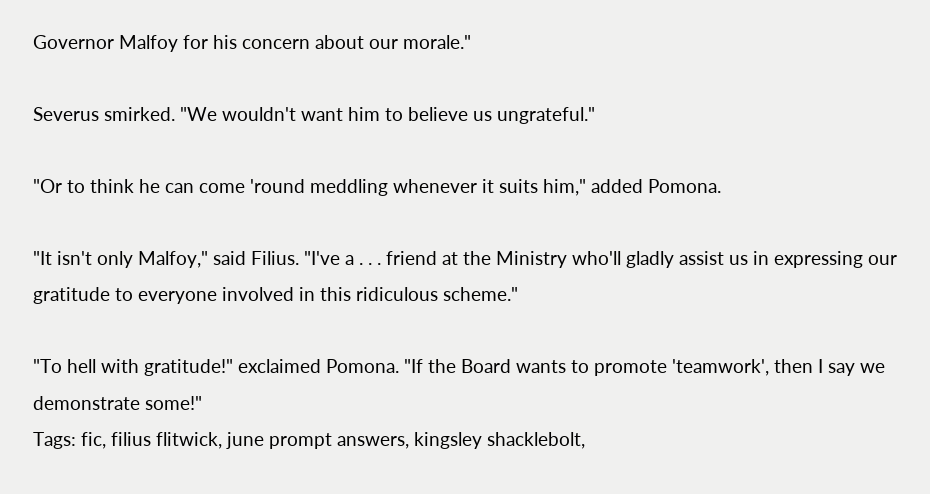Governor Malfoy for his concern about our morale."

Severus smirked. "We wouldn't want him to believe us ungrateful."

"Or to think he can come 'round meddling whenever it suits him," added Pomona.

"It isn't only Malfoy," said Filius. "I've a . . . friend at the Ministry who'll gladly assist us in expressing our gratitude to everyone involved in this ridiculous scheme."

"To hell with gratitude!" exclaimed Pomona. "If the Board wants to promote 'teamwork', then I say we demonstrate some!"
Tags: fic, filius flitwick, june prompt answers, kingsley shacklebolt,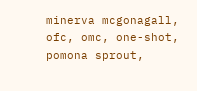minerva mcgonagall, ofc, omc, one-shot, pomona sprout,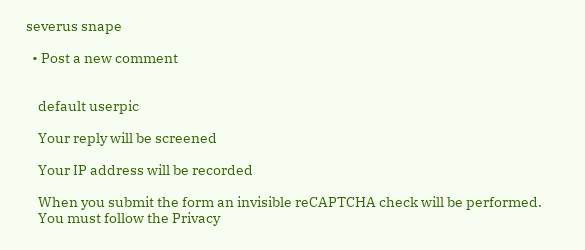severus snape

  • Post a new comment


    default userpic

    Your reply will be screened

    Your IP address will be recorded

    When you submit the form an invisible reCAPTCHA check will be performed.
    You must follow the Privacy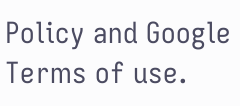Policy and Google Terms of use.